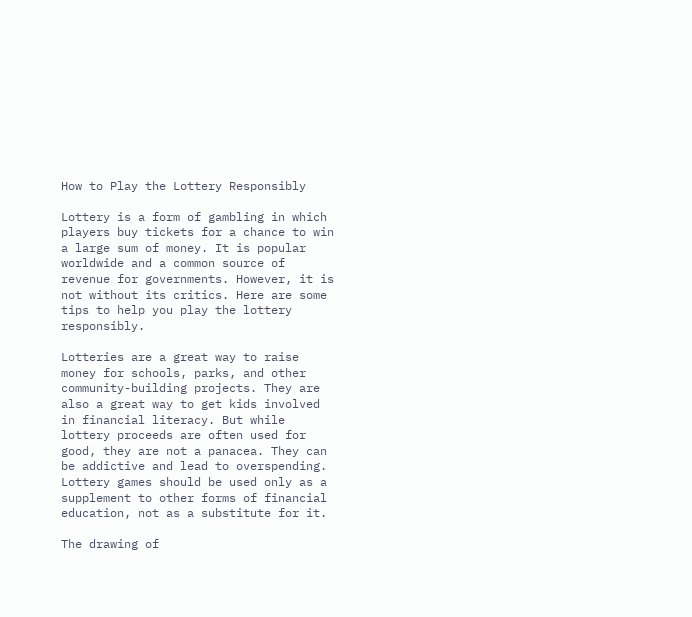How to Play the Lottery Responsibly

Lottery is a form of gambling in which players buy tickets for a chance to win a large sum of money. It is popular worldwide and a common source of revenue for governments. However, it is not without its critics. Here are some tips to help you play the lottery responsibly.

Lotteries are a great way to raise money for schools, parks, and other community-building projects. They are also a great way to get kids involved in financial literacy. But while lottery proceeds are often used for good, they are not a panacea. They can be addictive and lead to overspending. Lottery games should be used only as a supplement to other forms of financial education, not as a substitute for it.

The drawing of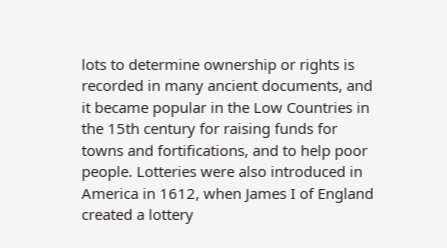lots to determine ownership or rights is recorded in many ancient documents, and it became popular in the Low Countries in the 15th century for raising funds for towns and fortifications, and to help poor people. Lotteries were also introduced in America in 1612, when James I of England created a lottery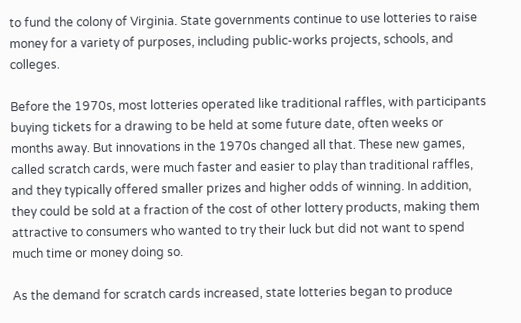to fund the colony of Virginia. State governments continue to use lotteries to raise money for a variety of purposes, including public-works projects, schools, and colleges.

Before the 1970s, most lotteries operated like traditional raffles, with participants buying tickets for a drawing to be held at some future date, often weeks or months away. But innovations in the 1970s changed all that. These new games, called scratch cards, were much faster and easier to play than traditional raffles, and they typically offered smaller prizes and higher odds of winning. In addition, they could be sold at a fraction of the cost of other lottery products, making them attractive to consumers who wanted to try their luck but did not want to spend much time or money doing so.

As the demand for scratch cards increased, state lotteries began to produce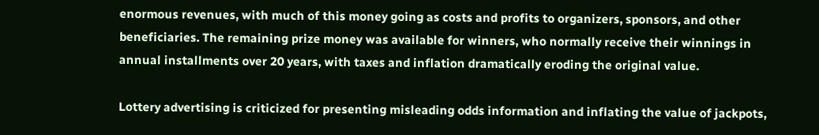enormous revenues, with much of this money going as costs and profits to organizers, sponsors, and other beneficiaries. The remaining prize money was available for winners, who normally receive their winnings in annual installments over 20 years, with taxes and inflation dramatically eroding the original value.

Lottery advertising is criticized for presenting misleading odds information and inflating the value of jackpots,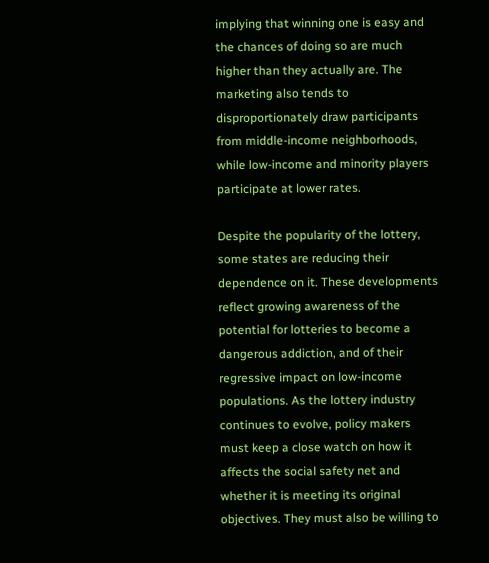implying that winning one is easy and the chances of doing so are much higher than they actually are. The marketing also tends to disproportionately draw participants from middle-income neighborhoods, while low-income and minority players participate at lower rates.

Despite the popularity of the lottery, some states are reducing their dependence on it. These developments reflect growing awareness of the potential for lotteries to become a dangerous addiction, and of their regressive impact on low-income populations. As the lottery industry continues to evolve, policy makers must keep a close watch on how it affects the social safety net and whether it is meeting its original objectives. They must also be willing to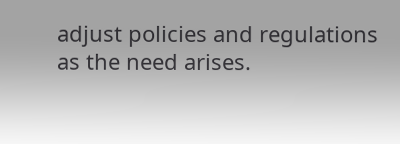adjust policies and regulations as the need arises.